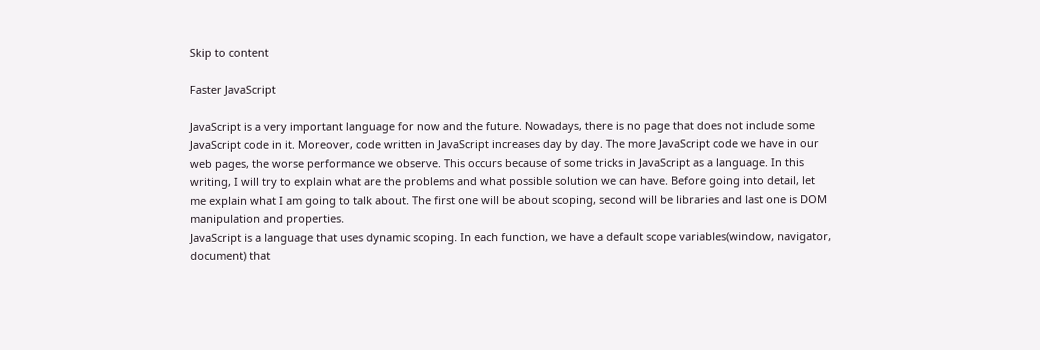Skip to content

Faster JavaScript

JavaScript is a very important language for now and the future. Nowadays, there is no page that does not include some JavaScript code in it. Moreover, code written in JavaScript increases day by day. The more JavaScript code we have in our web pages, the worse performance we observe. This occurs because of some tricks in JavaScript as a language. In this writing, I will try to explain what are the problems and what possible solution we can have. Before going into detail, let me explain what I am going to talk about. The first one will be about scoping, second will be libraries and last one is DOM manipulation and properties.
JavaScript is a language that uses dynamic scoping. In each function, we have a default scope variables(window, navigator, document) that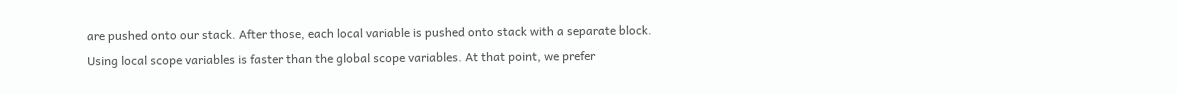are pushed onto our stack. After those, each local variable is pushed onto stack with a separate block. Using local scope variables is faster than the global scope variables. At that point, we prefer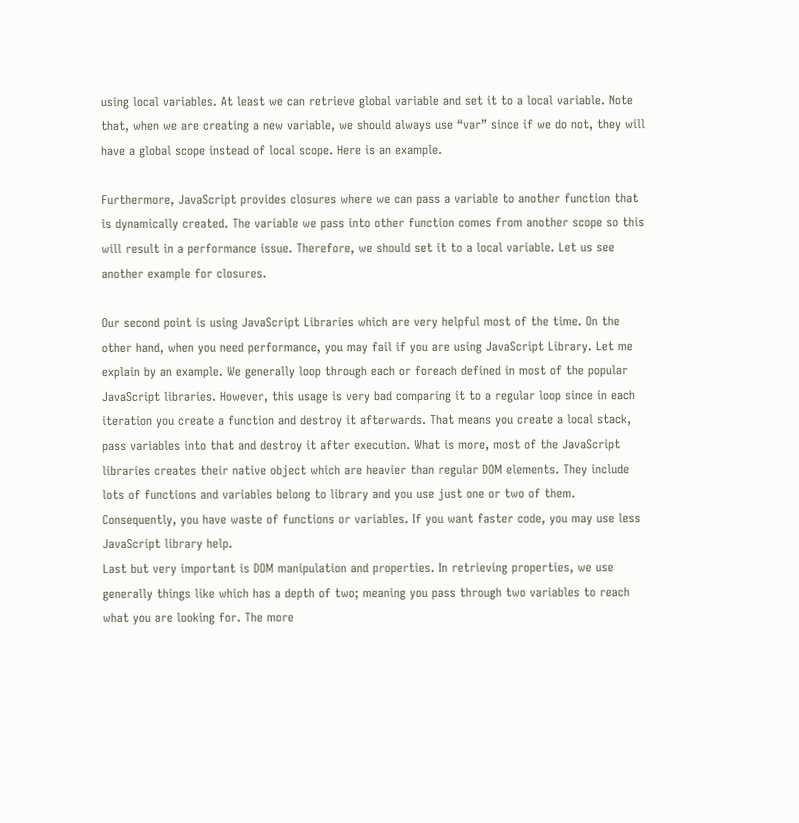using local variables. At least we can retrieve global variable and set it to a local variable. Note that, when we are creating a new variable, we should always use “var” since if we do not, they will have a global scope instead of local scope. Here is an example.

Furthermore, JavaScript provides closures where we can pass a variable to another function that is dynamically created. The variable we pass into other function comes from another scope so this will result in a performance issue. Therefore, we should set it to a local variable. Let us see another example for closures.

Our second point is using JavaScript Libraries which are very helpful most of the time. On the other hand, when you need performance, you may fail if you are using JavaScript Library. Let me explain by an example. We generally loop through each or foreach defined in most of the popular JavaScript libraries. However, this usage is very bad comparing it to a regular loop since in each iteration you create a function and destroy it afterwards. That means you create a local stack, pass variables into that and destroy it after execution. What is more, most of the JavaScript libraries creates their native object which are heavier than regular DOM elements. They include lots of functions and variables belong to library and you use just one or two of them. Consequently, you have waste of functions or variables. If you want faster code, you may use less JavaScript library help.
Last but very important is DOM manipulation and properties. In retrieving properties, we use generally things like which has a depth of two; meaning you pass through two variables to reach what you are looking for. The more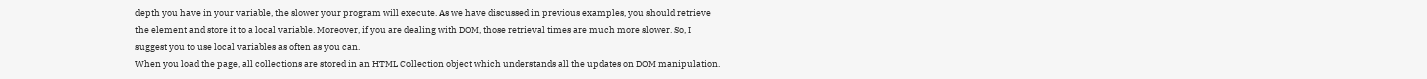depth you have in your variable, the slower your program will execute. As we have discussed in previous examples, you should retrieve the element and store it to a local variable. Moreover, if you are dealing with DOM, those retrieval times are much more slower. So, I suggest you to use local variables as often as you can.
When you load the page, all collections are stored in an HTML Collection object which understands all the updates on DOM manipulation.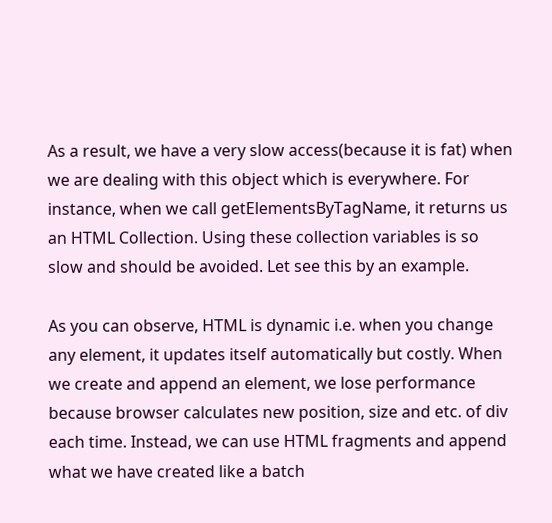As a result, we have a very slow access(because it is fat) when we are dealing with this object which is everywhere. For instance, when we call getElementsByTagName, it returns us an HTML Collection. Using these collection variables is so slow and should be avoided. Let see this by an example.

As you can observe, HTML is dynamic i.e. when you change any element, it updates itself automatically but costly. When we create and append an element, we lose performance because browser calculates new position, size and etc. of div each time. Instead, we can use HTML fragments and append what we have created like a batch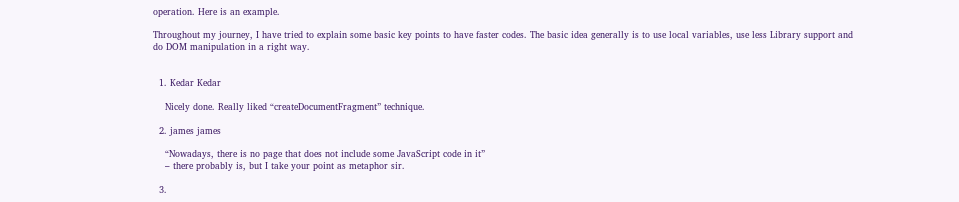operation. Here is an example.

Throughout my journey, I have tried to explain some basic key points to have faster codes. The basic idea generally is to use local variables, use less Library support and do DOM manipulation in a right way.


  1. Kedar Kedar

    Nicely done. Really liked “createDocumentFragment” technique.

  2. james james

    “Nowadays, there is no page that does not include some JavaScript code in it”
    – there probably is, but I take your point as metaphor sir.

  3.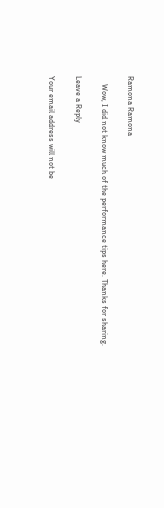Ramona Ramona

    Wow, I did not know much of the performance tips here. Thanks for sharing.

Leave a Reply

Your email address will not be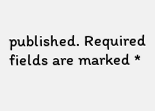published. Required fields are marked *